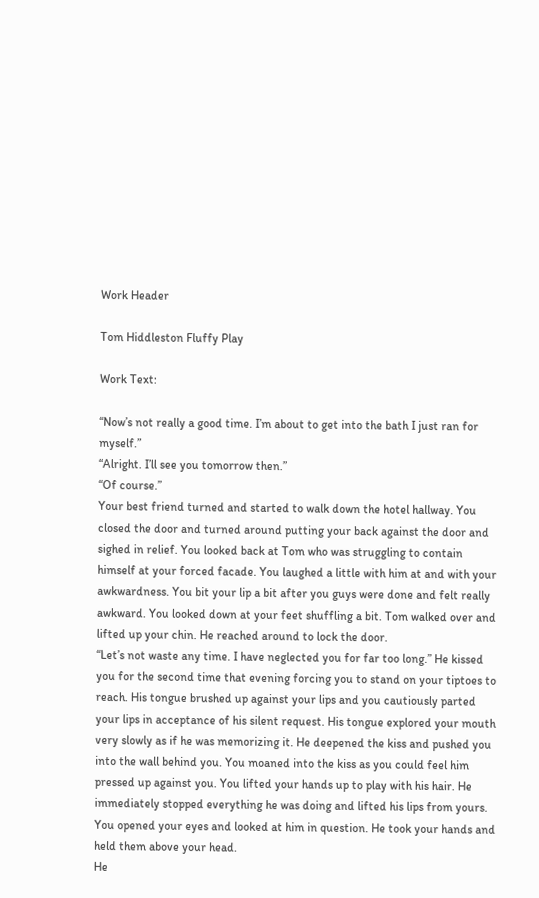Work Header

Tom Hiddleston Fluffy Play

Work Text:

“Now’s not really a good time. I’m about to get into the bath I just ran for myself.”
“Alright. I’ll see you tomorrow then.”
“Of course.”
Your best friend turned and started to walk down the hotel hallway. You closed the door and turned around putting your back against the door and sighed in relief. You looked back at Tom who was struggling to contain himself at your forced facade. You laughed a little with him at and with your awkwardness. You bit your lip a bit after you guys were done and felt really awkward. You looked down at your feet shuffling a bit. Tom walked over and lifted up your chin. He reached around to lock the door.
“Let’s not waste any time. I have neglected you for far too long.” He kissed you for the second time that evening forcing you to stand on your tiptoes to reach. His tongue brushed up against your lips and you cautiously parted your lips in acceptance of his silent request. His tongue explored your mouth very slowly as if he was memorizing it. He deepened the kiss and pushed you into the wall behind you. You moaned into the kiss as you could feel him pressed up against you. You lifted your hands up to play with his hair. He immediately stopped everything he was doing and lifted his lips from yours. You opened your eyes and looked at him in question. He took your hands and held them above your head.
He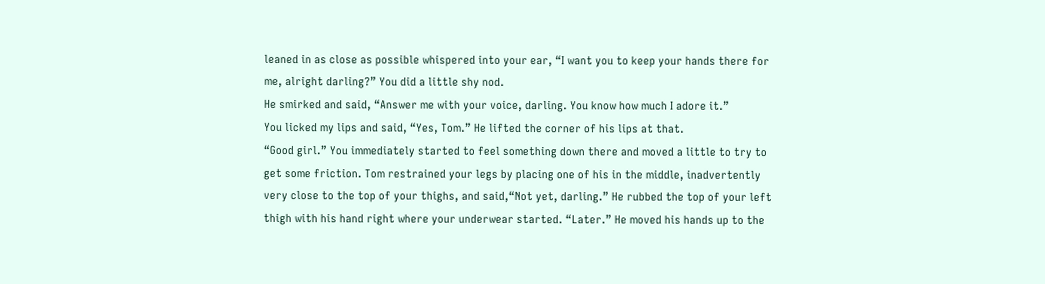leaned in as close as possible whispered into your ear, “I want you to keep your hands there for me, alright darling?” You did a little shy nod.
He smirked and said, “Answer me with your voice, darling. You know how much I adore it.”
You licked my lips and said, “Yes, Tom.” He lifted the corner of his lips at that.
“Good girl.” You immediately started to feel something down there and moved a little to try to get some friction. Tom restrained your legs by placing one of his in the middle, inadvertently very close to the top of your thighs, and said,“Not yet, darling.” He rubbed the top of your left thigh with his hand right where your underwear started. “Later.” He moved his hands up to the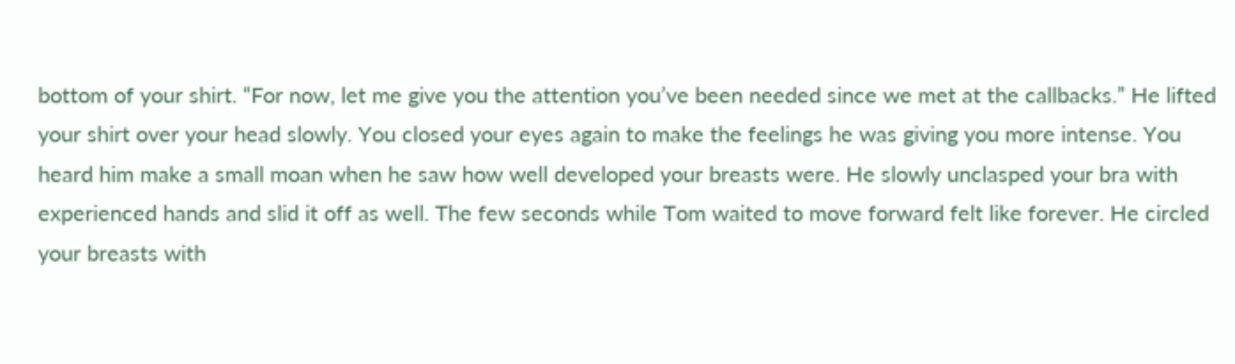bottom of your shirt. “For now, let me give you the attention you’ve been needed since we met at the callbacks.” He lifted your shirt over your head slowly. You closed your eyes again to make the feelings he was giving you more intense. You heard him make a small moan when he saw how well developed your breasts were. He slowly unclasped your bra with experienced hands and slid it off as well. The few seconds while Tom waited to move forward felt like forever. He circled your breasts with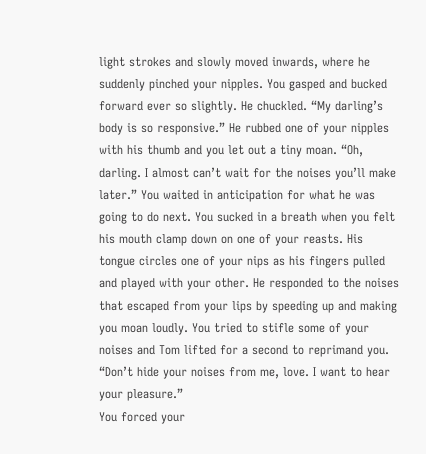light strokes and slowly moved inwards, where he suddenly pinched your nipples. You gasped and bucked forward ever so slightly. He chuckled. “My darling’s body is so responsive.” He rubbed one of your nipples with his thumb and you let out a tiny moan. “Oh, darling. I almost can’t wait for the noises you’ll make later.” You waited in anticipation for what he was going to do next. You sucked in a breath when you felt his mouth clamp down on one of your reasts. His tongue circles one of your nips as his fingers pulled and played with your other. He responded to the noises that escaped from your lips by speeding up and making you moan loudly. You tried to stifle some of your noises and Tom lifted for a second to reprimand you.
“Don’t hide your noises from me, love. I want to hear your pleasure.”
You forced your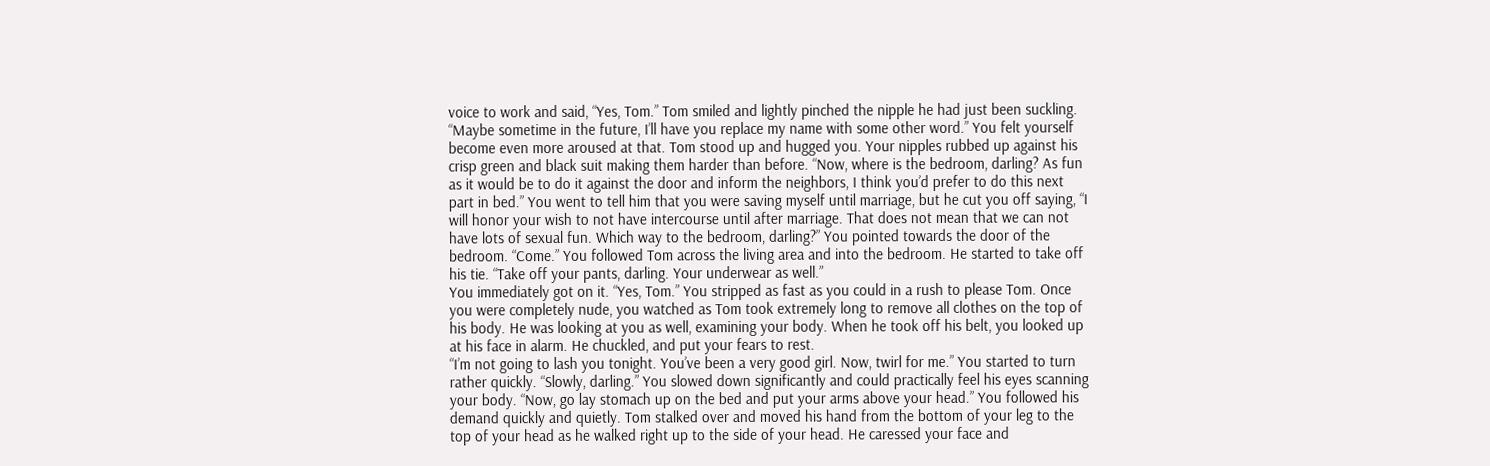voice to work and said, “Yes, Tom.” Tom smiled and lightly pinched the nipple he had just been suckling. “Maybe sometime in the future, I’ll have you replace my name with some other word.” You felt yourself become even more aroused at that. Tom stood up and hugged you. Your nipples rubbed up against his crisp green and black suit making them harder than before. “Now, where is the bedroom, darling? As fun as it would be to do it against the door and inform the neighbors, I think you’d prefer to do this next part in bed.” You went to tell him that you were saving myself until marriage, but he cut you off saying, “I will honor your wish to not have intercourse until after marriage. That does not mean that we can not have lots of sexual fun. Which way to the bedroom, darling?” You pointed towards the door of the bedroom. “Come.” You followed Tom across the living area and into the bedroom. He started to take off his tie. “Take off your pants, darling. Your underwear as well.”
You immediately got on it. “Yes, Tom.” You stripped as fast as you could in a rush to please Tom. Once you were completely nude, you watched as Tom took extremely long to remove all clothes on the top of his body. He was looking at you as well, examining your body. When he took off his belt, you looked up at his face in alarm. He chuckled, and put your fears to rest.
“I’m not going to lash you tonight. You’ve been a very good girl. Now, twirl for me.” You started to turn rather quickly. “Slowly, darling.” You slowed down significantly and could practically feel his eyes scanning your body. “Now, go lay stomach up on the bed and put your arms above your head.” You followed his demand quickly and quietly. Tom stalked over and moved his hand from the bottom of your leg to the top of your head as he walked right up to the side of your head. He caressed your face and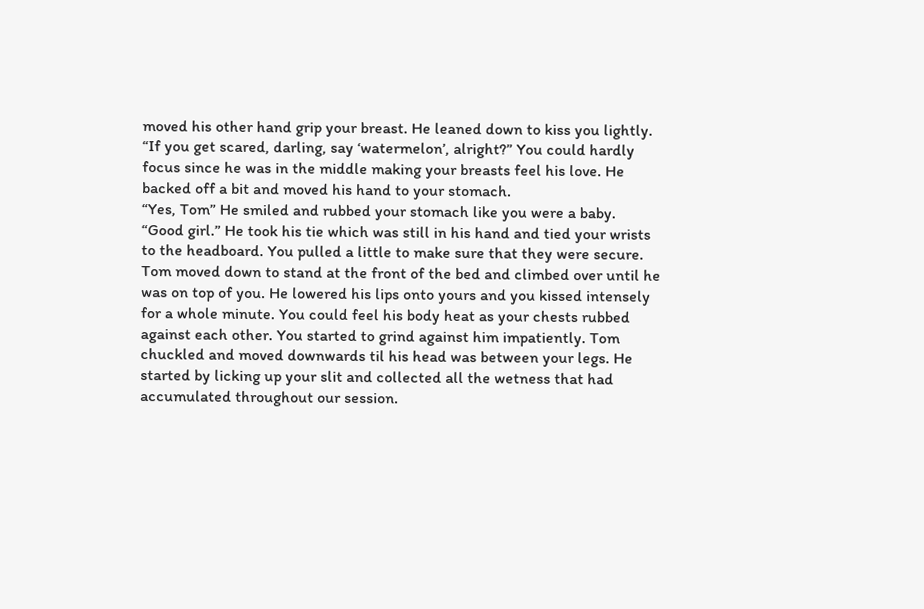moved his other hand grip your breast. He leaned down to kiss you lightly.
“If you get scared, darling, say ‘watermelon’, alright?” You could hardly focus since he was in the middle making your breasts feel his love. He backed off a bit and moved his hand to your stomach.
“Yes, Tom” He smiled and rubbed your stomach like you were a baby.
“Good girl.” He took his tie which was still in his hand and tied your wrists to the headboard. You pulled a little to make sure that they were secure. Tom moved down to stand at the front of the bed and climbed over until he was on top of you. He lowered his lips onto yours and you kissed intensely for a whole minute. You could feel his body heat as your chests rubbed against each other. You started to grind against him impatiently. Tom chuckled and moved downwards til his head was between your legs. He started by licking up your slit and collected all the wetness that had accumulated throughout our session.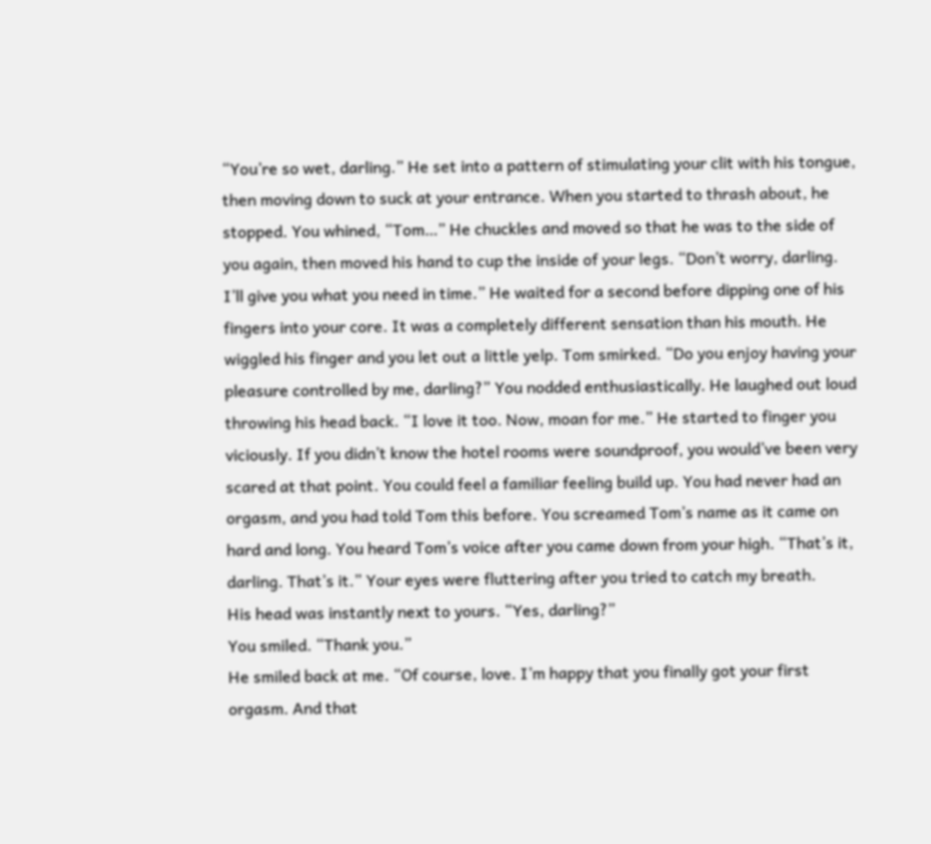“You’re so wet, darling.” He set into a pattern of stimulating your clit with his tongue, then moving down to suck at your entrance. When you started to thrash about, he stopped. You whined, “Tom…” He chuckles and moved so that he was to the side of you again, then moved his hand to cup the inside of your legs. “Don’t worry, darling. I’ll give you what you need in time.” He waited for a second before dipping one of his fingers into your core. It was a completely different sensation than his mouth. He wiggled his finger and you let out a little yelp. Tom smirked. “Do you enjoy having your pleasure controlled by me, darling?” You nodded enthusiastically. He laughed out loud throwing his head back. “I love it too. Now, moan for me.” He started to finger you viciously. If you didn’t know the hotel rooms were soundproof, you would’ve been very scared at that point. You could feel a familiar feeling build up. You had never had an orgasm, and you had told Tom this before. You screamed Tom’s name as it came on hard and long. You heard Tom’s voice after you came down from your high. “That’s it, darling. That’s it.” Your eyes were fluttering after you tried to catch my breath.
His head was instantly next to yours. “Yes, darling?”
You smiled. “Thank you.”
He smiled back at me. “Of course, love. I’m happy that you finally got your first orgasm. And that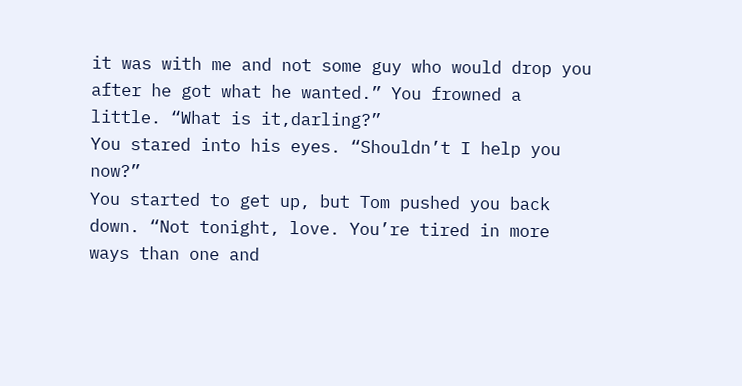it was with me and not some guy who would drop you after he got what he wanted.” You frowned a little. “What is it,darling?”
You stared into his eyes. “Shouldn’t I help you now?”
You started to get up, but Tom pushed you back down. “Not tonight, love. You’re tired in more ways than one and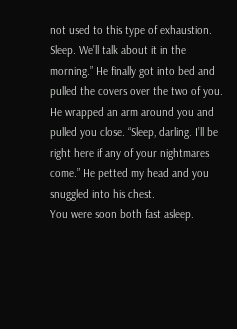not used to this type of exhaustion. Sleep. We’ll talk about it in the morning.” He finally got into bed and pulled the covers over the two of you. He wrapped an arm around you and pulled you close. “Sleep, darling. I’ll be right here if any of your nightmares come.” He petted my head and you snuggled into his chest.
You were soon both fast asleep.